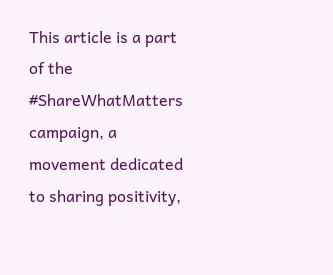This article is a part of the #ShareWhatMatters campaign, a movement dedicated to sharing positivity,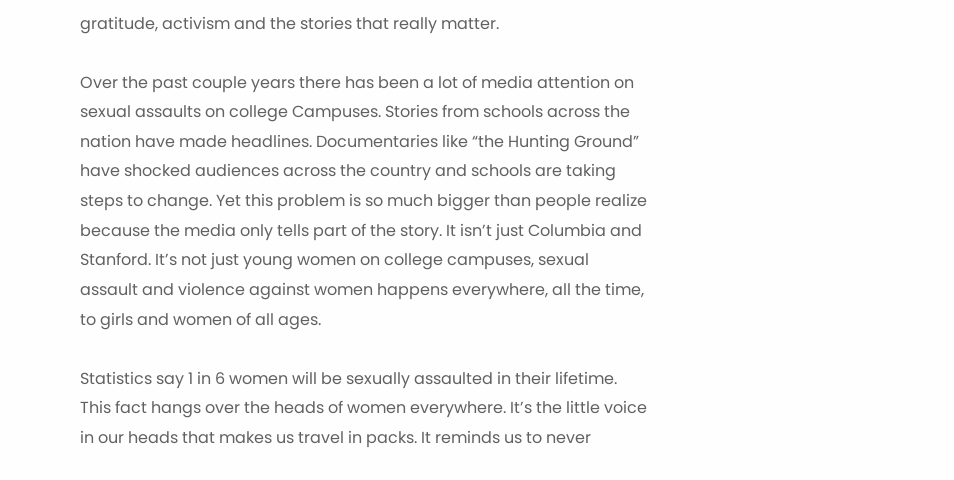gratitude, activism and the stories that really matter.

Over the past couple years there has been a lot of media attention on sexual assaults on college Campuses. Stories from schools across the nation have made headlines. Documentaries like “the Hunting Ground” have shocked audiences across the country and schools are taking steps to change. Yet this problem is so much bigger than people realize because the media only tells part of the story. It isn’t just Columbia and Stanford. It’s not just young women on college campuses, sexual assault and violence against women happens everywhere, all the time, to girls and women of all ages.

Statistics say 1 in 6 women will be sexually assaulted in their lifetime. This fact hangs over the heads of women everywhere. It’s the little voice in our heads that makes us travel in packs. It reminds us to never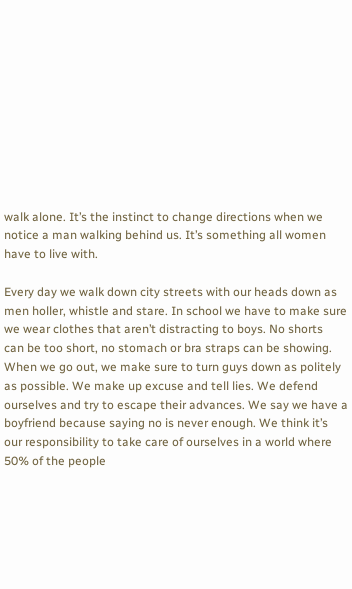walk alone. It’s the instinct to change directions when we notice a man walking behind us. It’s something all women have to live with.

Every day we walk down city streets with our heads down as men holler, whistle and stare. In school we have to make sure we wear clothes that aren’t distracting to boys. No shorts  can be too short, no stomach or bra straps can be showing. When we go out, we make sure to turn guys down as politely as possible. We make up excuse and tell lies. We defend ourselves and try to escape their advances. We say we have a boyfriend because saying no is never enough. We think it’s our responsibility to take care of ourselves in a world where 50% of the people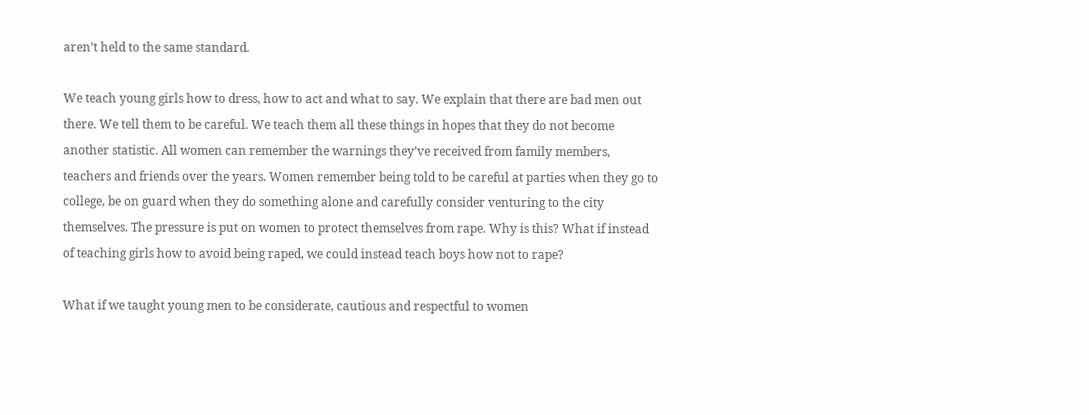aren’t held to the same standard.

We teach young girls how to dress, how to act and what to say. We explain that there are bad men out there. We tell them to be careful. We teach them all these things in hopes that they do not become another statistic. All women can remember the warnings they’ve received from family members, teachers and friends over the years. Women remember being told to be careful at parties when they go to college, be on guard when they do something alone and carefully consider venturing to the city themselves. The pressure is put on women to protect themselves from rape. Why is this? What if instead of teaching girls how to avoid being raped, we could instead teach boys how not to rape?

What if we taught young men to be considerate, cautious and respectful to women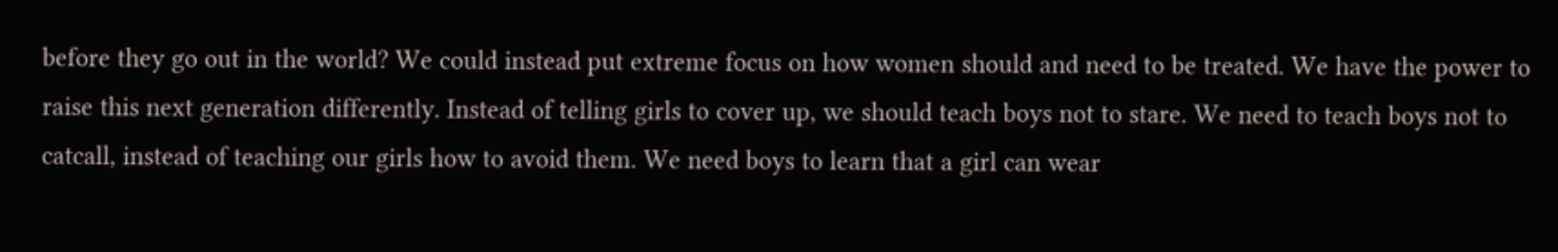before they go out in the world? We could instead put extreme focus on how women should and need to be treated. We have the power to raise this next generation differently. Instead of telling girls to cover up, we should teach boys not to stare. We need to teach boys not to catcall, instead of teaching our girls how to avoid them. We need boys to learn that a girl can wear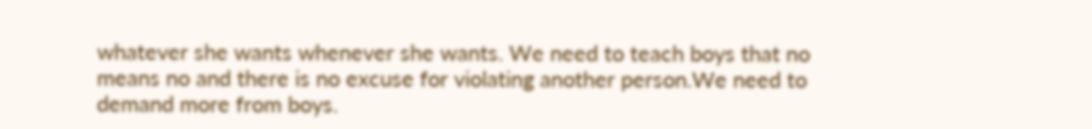whatever she wants whenever she wants. We need to teach boys that no means no and there is no excuse for violating another person.We need to demand more from boys.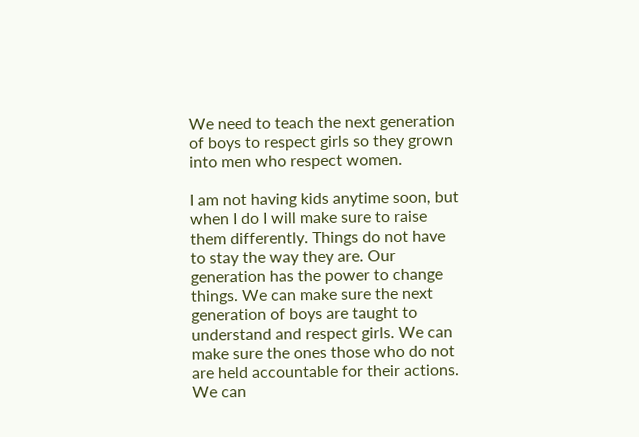We need to teach the next generation of boys to respect girls so they grown into men who respect women.

I am not having kids anytime soon, but when I do I will make sure to raise them differently. Things do not have to stay the way they are. Our generation has the power to change things. We can make sure the next generation of boys are taught to understand and respect girls. We can make sure the ones those who do not are held accountable for their actions. We can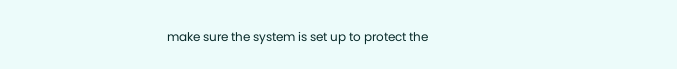make sure the system is set up to protect the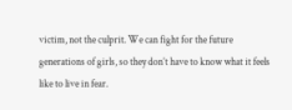victim, not the culprit. We can fight for the future generations of girls, so they don’t have to know what it feels like to live in fear.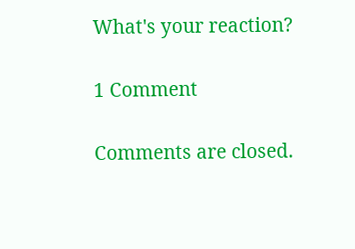What's your reaction?

1 Comment

Comments are closed.